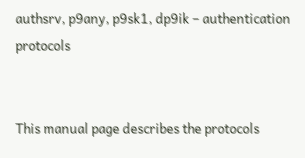authsrv, p9any, p9sk1, dp9ik – authentication protocols


This manual page describes the protocols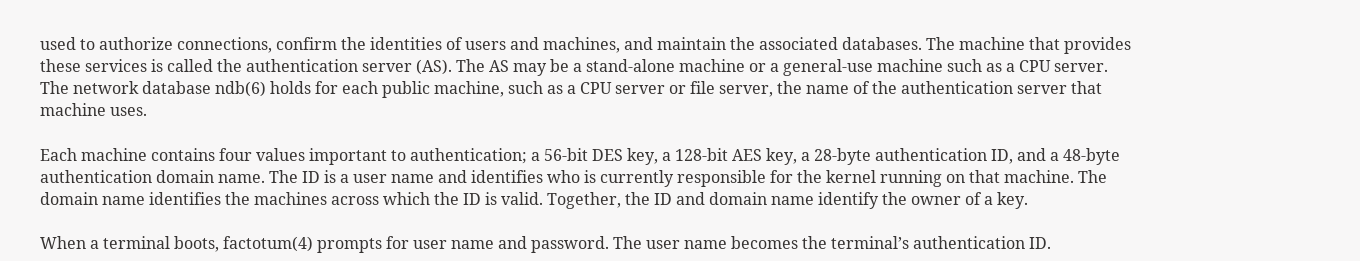used to authorize connections, confirm the identities of users and machines, and maintain the associated databases. The machine that provides these services is called the authentication server (AS). The AS may be a stand-alone machine or a general-use machine such as a CPU server. The network database ndb(6) holds for each public machine, such as a CPU server or file server, the name of the authentication server that machine uses.

Each machine contains four values important to authentication; a 56-bit DES key, a 128-bit AES key, a 28-byte authentication ID, and a 48-byte authentication domain name. The ID is a user name and identifies who is currently responsible for the kernel running on that machine. The domain name identifies the machines across which the ID is valid. Together, the ID and domain name identify the owner of a key.

When a terminal boots, factotum(4) prompts for user name and password. The user name becomes the terminal’s authentication ID.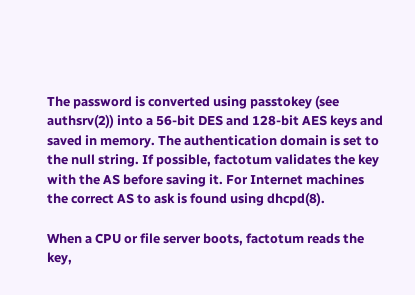The password is converted using passtokey (see authsrv(2)) into a 56-bit DES and 128-bit AES keys and saved in memory. The authentication domain is set to the null string. If possible, factotum validates the key with the AS before saving it. For Internet machines the correct AS to ask is found using dhcpd(8).

When a CPU or file server boots, factotum reads the key,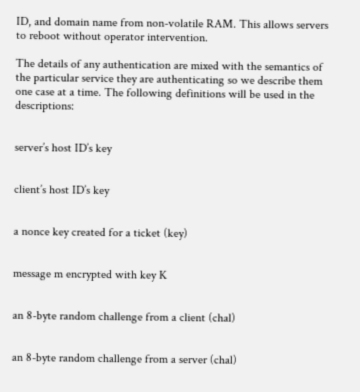ID, and domain name from non-volatile RAM. This allows servers to reboot without operator intervention.

The details of any authentication are mixed with the semantics of the particular service they are authenticating so we describe them one case at a time. The following definitions will be used in the descriptions:


server’s host ID’s key


client’s host ID’s key


a nonce key created for a ticket (key)


message m encrypted with key K


an 8-byte random challenge from a client (chal)


an 8-byte random challenge from a server (chal)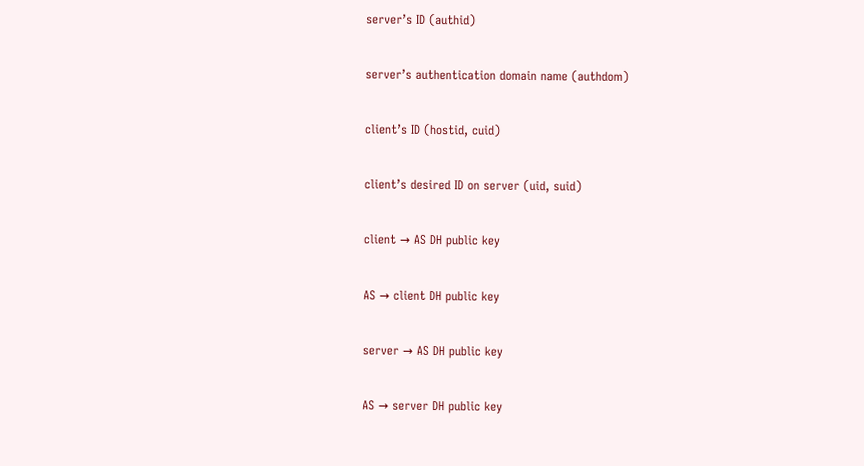server’s ID (authid)


server’s authentication domain name (authdom)


client’s ID (hostid, cuid)


client’s desired ID on server (uid, suid)


client → AS DH public key


AS → client DH public key


server → AS DH public key


AS → server DH public key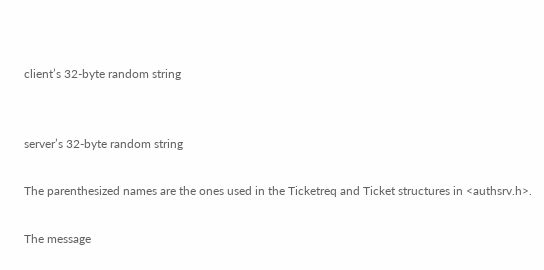client’s 32-byte random string


server’s 32-byte random string

The parenthesized names are the ones used in the Ticketreq and Ticket structures in <authsrv.h>.

The message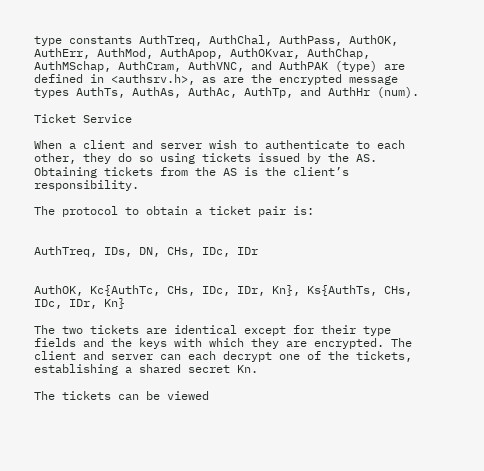type constants AuthTreq, AuthChal, AuthPass, AuthOK, AuthErr, AuthMod, AuthApop, AuthOKvar, AuthChap, AuthMSchap, AuthCram, AuthVNC, and AuthPAK (type) are defined in <authsrv.h>, as are the encrypted message types AuthTs, AuthAs, AuthAc, AuthTp, and AuthHr (num).

Ticket Service

When a client and server wish to authenticate to each other, they do so using tickets issued by the AS. Obtaining tickets from the AS is the client’s responsibility.

The protocol to obtain a ticket pair is:


AuthTreq, IDs, DN, CHs, IDc, IDr


AuthOK, Kc{AuthTc, CHs, IDc, IDr, Kn}, Ks{AuthTs, CHs, IDc, IDr, Kn}

The two tickets are identical except for their type fields and the keys with which they are encrypted. The client and server can each decrypt one of the tickets, establishing a shared secret Kn.

The tickets can be viewed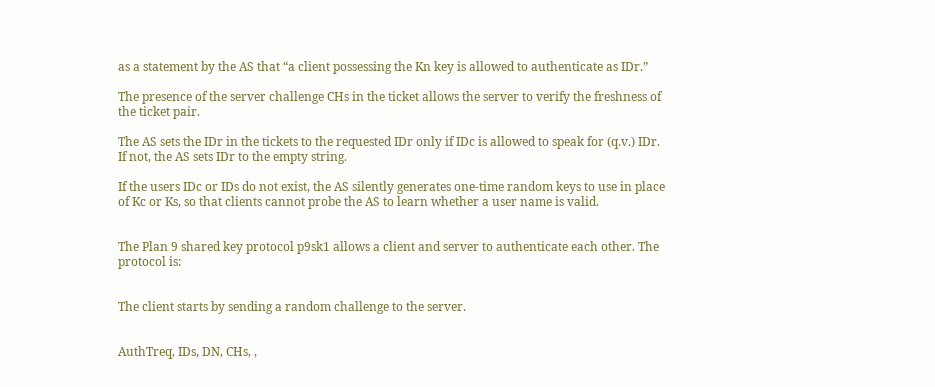as a statement by the AS that “a client possessing the Kn key is allowed to authenticate as IDr.”

The presence of the server challenge CHs in the ticket allows the server to verify the freshness of the ticket pair.

The AS sets the IDr in the tickets to the requested IDr only if IDc is allowed to speak for (q.v.) IDr. If not, the AS sets IDr to the empty string.

If the users IDc or IDs do not exist, the AS silently generates one-time random keys to use in place of Kc or Ks, so that clients cannot probe the AS to learn whether a user name is valid.


The Plan 9 shared key protocol p9sk1 allows a client and server to authenticate each other. The protocol is:


The client starts by sending a random challenge to the server.


AuthTreq, IDs, DN, CHs, ,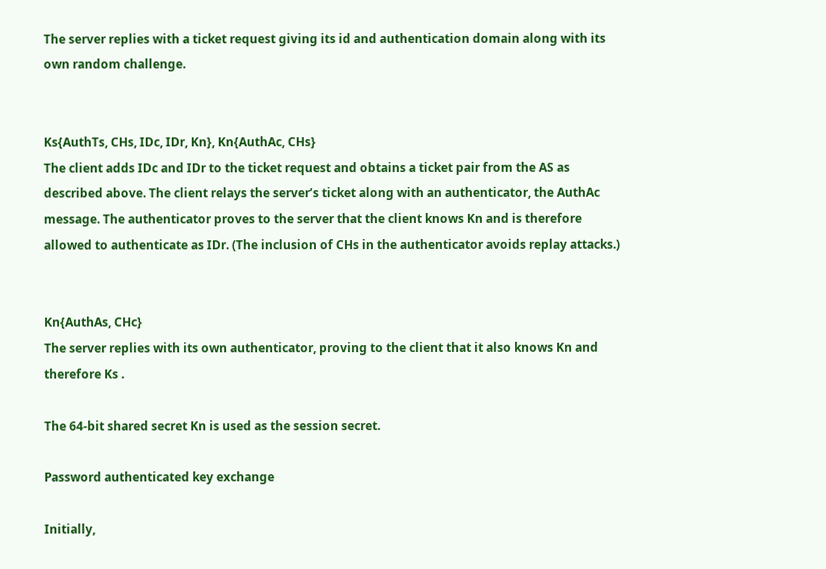The server replies with a ticket request giving its id and authentication domain along with its own random challenge.


Ks{AuthTs, CHs, IDc, IDr, Kn}, Kn{AuthAc, CHs}
The client adds IDc and IDr to the ticket request and obtains a ticket pair from the AS as described above. The client relays the server’s ticket along with an authenticator, the AuthAc message. The authenticator proves to the server that the client knows Kn and is therefore allowed to authenticate as IDr. (The inclusion of CHs in the authenticator avoids replay attacks.)


Kn{AuthAs, CHc}
The server replies with its own authenticator, proving to the client that it also knows Kn and therefore Ks .

The 64-bit shared secret Kn is used as the session secret.

Password authenticated key exchange

Initially,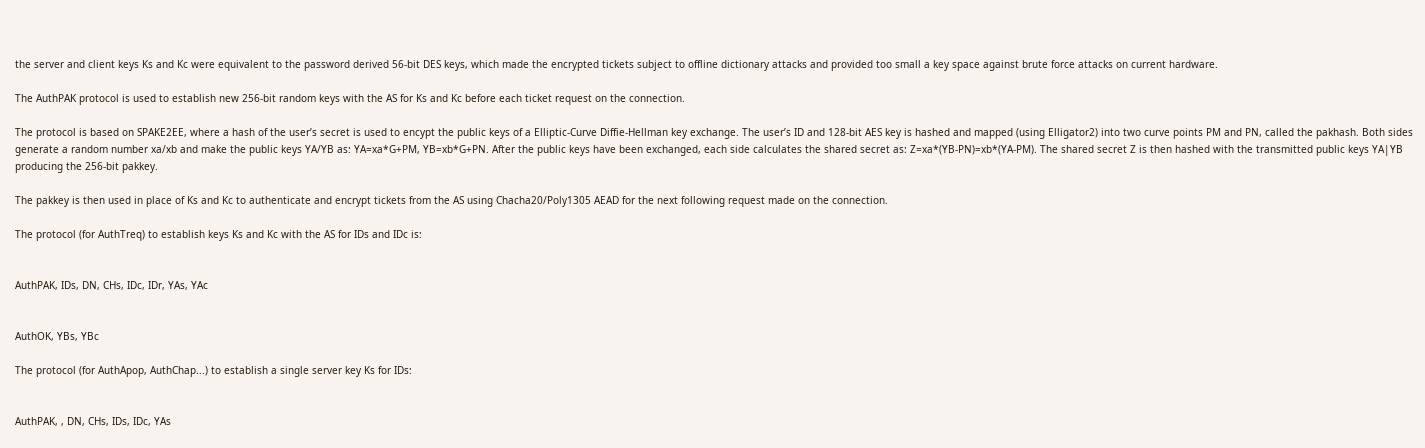the server and client keys Ks and Kc were equivalent to the password derived 56-bit DES keys, which made the encrypted tickets subject to offline dictionary attacks and provided too small a key space against brute force attacks on current hardware.

The AuthPAK protocol is used to establish new 256-bit random keys with the AS for Ks and Kc before each ticket request on the connection.

The protocol is based on SPAKE2EE, where a hash of the user’s secret is used to encypt the public keys of a Elliptic-Curve Diffie-Hellman key exchange. The user’s ID and 128-bit AES key is hashed and mapped (using Elligator2) into two curve points PM and PN, called the pakhash. Both sides generate a random number xa/xb and make the public keys YA/YB as: YA=xa*G+PM, YB=xb*G+PN. After the public keys have been exchanged, each side calculates the shared secret as: Z=xa*(YB-PN)=xb*(YA-PM). The shared secret Z is then hashed with the transmitted public keys YA|YB producing the 256-bit pakkey.

The pakkey is then used in place of Ks and Kc to authenticate and encrypt tickets from the AS using Chacha20/Poly1305 AEAD for the next following request made on the connection.

The protocol (for AuthTreq) to establish keys Ks and Kc with the AS for IDs and IDc is:


AuthPAK, IDs, DN, CHs, IDc, IDr, YAs, YAc


AuthOK, YBs, YBc

The protocol (for AuthApop, AuthChap...) to establish a single server key Ks for IDs:


AuthPAK, , DN, CHs, IDs, IDc, YAs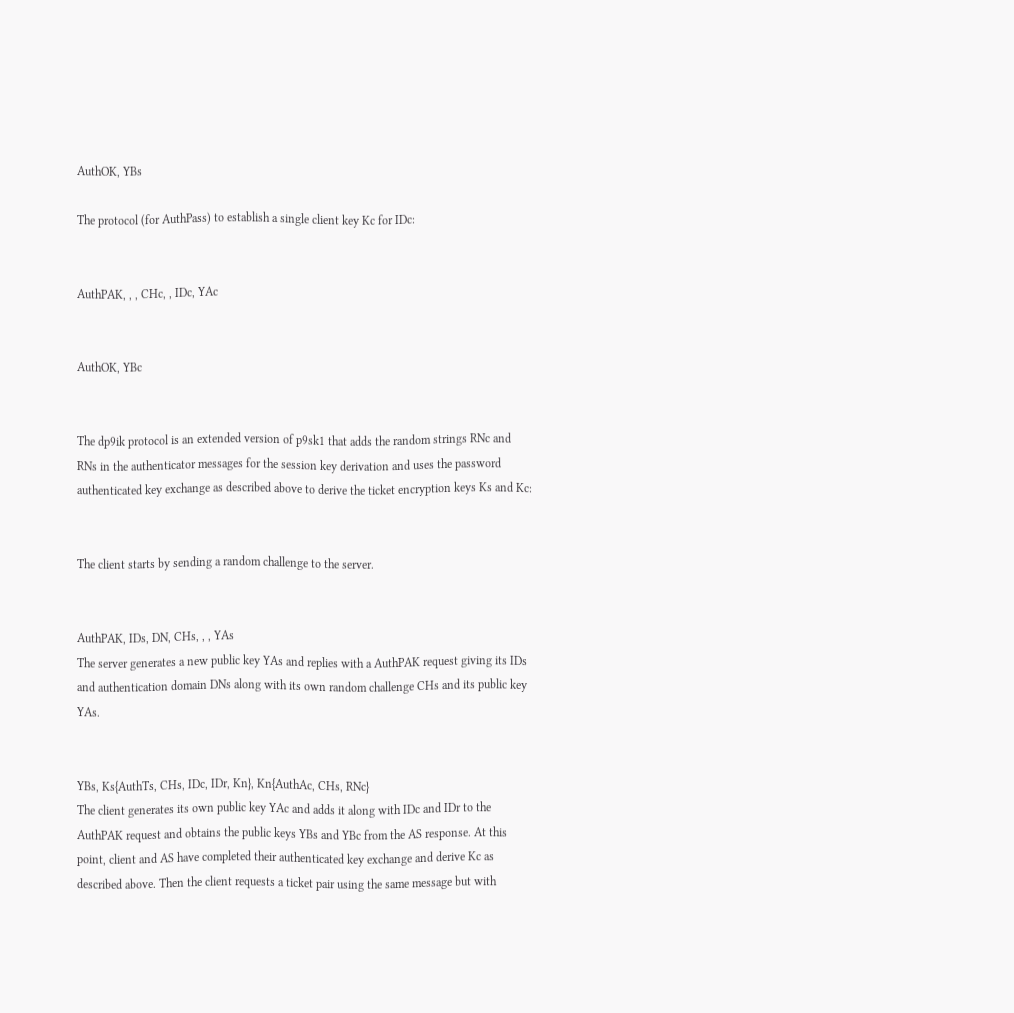AuthOK, YBs

The protocol (for AuthPass) to establish a single client key Kc for IDc:


AuthPAK, , , CHc, , IDc, YAc


AuthOK, YBc


The dp9ik protocol is an extended version of p9sk1 that adds the random strings RNc and RNs in the authenticator messages for the session key derivation and uses the password authenticated key exchange as described above to derive the ticket encryption keys Ks and Kc:


The client starts by sending a random challenge to the server.


AuthPAK, IDs, DN, CHs, , , YAs
The server generates a new public key YAs and replies with a AuthPAK request giving its IDs and authentication domain DNs along with its own random challenge CHs and its public key YAs.


YBs, Ks{AuthTs, CHs, IDc, IDr, Kn}, Kn{AuthAc, CHs, RNc}
The client generates its own public key YAc and adds it along with IDc and IDr to the AuthPAK request and obtains the public keys YBs and YBc from the AS response. At this point, client and AS have completed their authenticated key exchange and derive Kc as described above. Then the client requests a ticket pair using the same message but with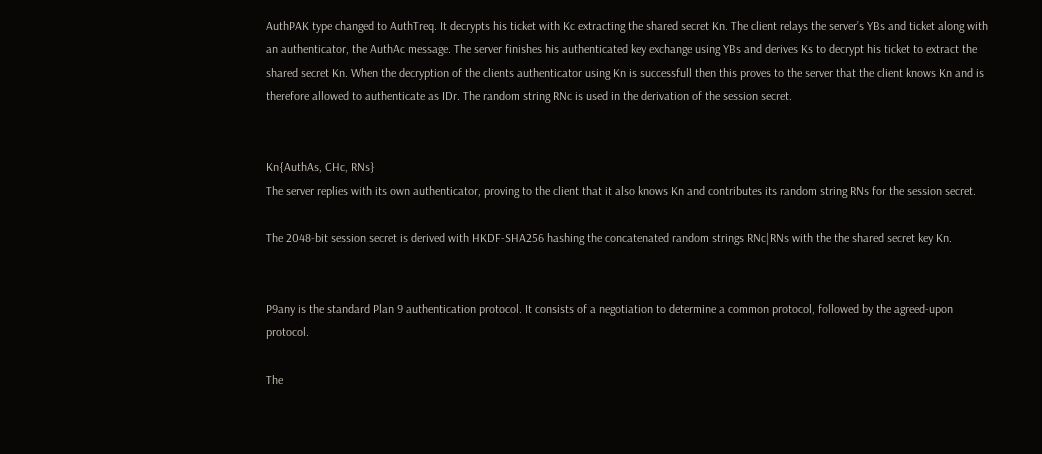AuthPAK type changed to AuthTreq. It decrypts his ticket with Kc extracting the shared secret Kn. The client relays the server’s YBs and ticket along with an authenticator, the AuthAc message. The server finishes his authenticated key exchange using YBs and derives Ks to decrypt his ticket to extract the shared secret Kn. When the decryption of the clients authenticator using Kn is successfull then this proves to the server that the client knows Kn and is therefore allowed to authenticate as IDr. The random string RNc is used in the derivation of the session secret.


Kn{AuthAs, CHc, RNs}
The server replies with its own authenticator, proving to the client that it also knows Kn and contributes its random string RNs for the session secret.

The 2048-bit session secret is derived with HKDF-SHA256 hashing the concatenated random strings RNc|RNs with the the shared secret key Kn.


P9any is the standard Plan 9 authentication protocol. It consists of a negotiation to determine a common protocol, followed by the agreed-upon protocol.

The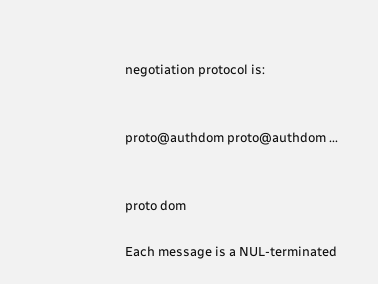negotiation protocol is:


proto@authdom proto@authdom ...


proto dom

Each message is a NUL-terminated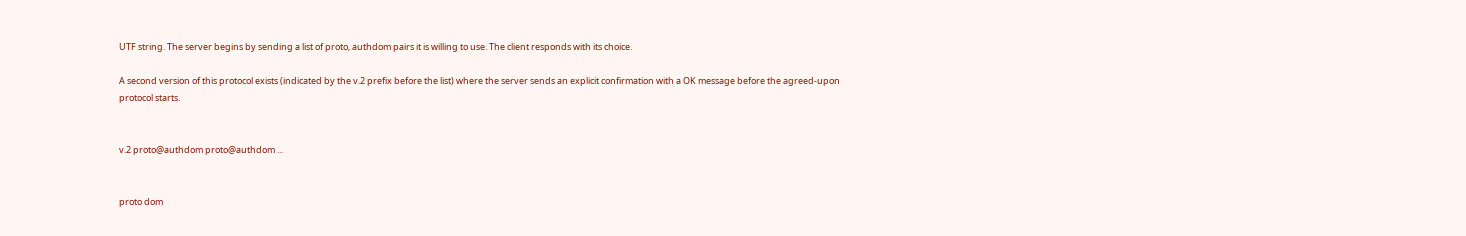UTF string. The server begins by sending a list of proto, authdom pairs it is willing to use. The client responds with its choice.

A second version of this protocol exists (indicated by the v.2 prefix before the list) where the server sends an explicit confirmation with a OK message before the agreed-upon protocol starts.


v.2 proto@authdom proto@authdom ...


proto dom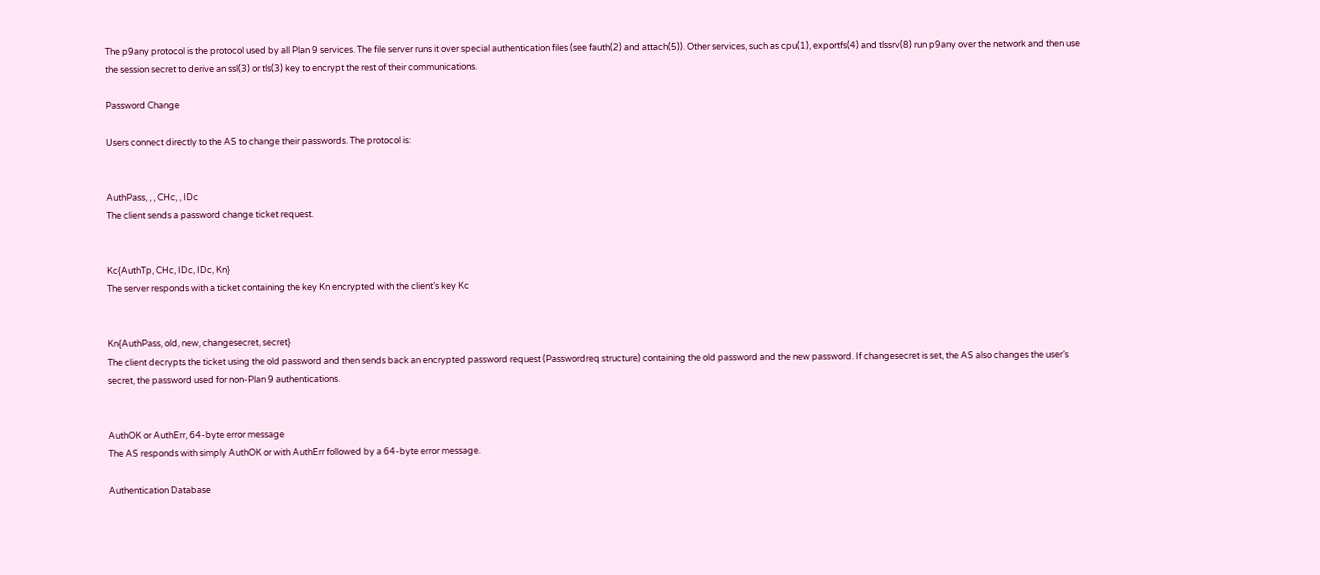The p9any protocol is the protocol used by all Plan 9 services. The file server runs it over special authentication files (see fauth(2) and attach(5)). Other services, such as cpu(1), exportfs(4) and tlssrv(8) run p9any over the network and then use the session secret to derive an ssl(3) or tls(3) key to encrypt the rest of their communications.

Password Change

Users connect directly to the AS to change their passwords. The protocol is:


AuthPass, , , CHc, , IDc
The client sends a password change ticket request.


Kc{AuthTp, CHc, IDc, IDc, Kn}
The server responds with a ticket containing the key Kn encrypted with the client’s key Kc


Kn{AuthPass, old, new, changesecret, secret}
The client decrypts the ticket using the old password and then sends back an encrypted password request (Passwordreq structure) containing the old password and the new password. If changesecret is set, the AS also changes the user’s secret, the password used for non-Plan 9 authentications.


AuthOK or AuthErr, 64-byte error message
The AS responds with simply AuthOK or with AuthErr followed by a 64-byte error message.

Authentication Database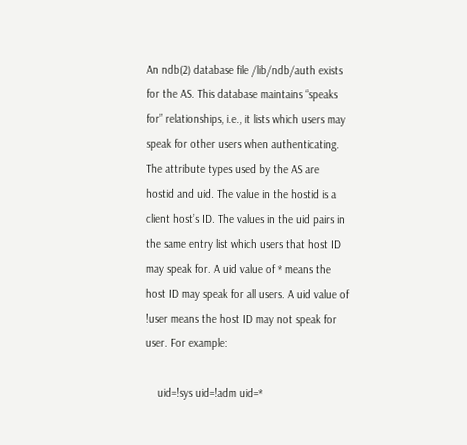An ndb(2) database file /lib/ndb/auth exists for the AS. This database maintains “speaks for” relationships, i.e., it lists which users may speak for other users when authenticating. The attribute types used by the AS are hostid and uid. The value in the hostid is a client host’s ID. The values in the uid pairs in the same entry list which users that host ID may speak for. A uid value of * means the host ID may speak for all users. A uid value of !user means the host ID may not speak for user. For example:

    uid=!sys uid=!adm uid=*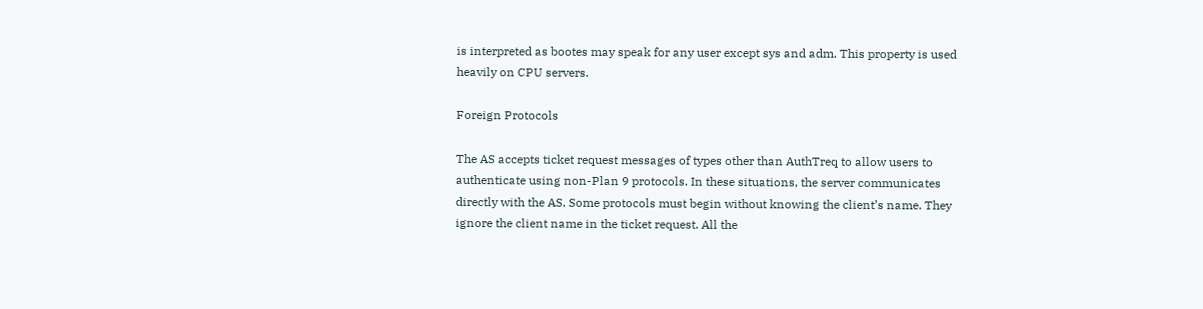is interpreted as bootes may speak for any user except sys and adm. This property is used heavily on CPU servers.

Foreign Protocols

The AS accepts ticket request messages of types other than AuthTreq to allow users to authenticate using non-Plan 9 protocols. In these situations, the server communicates directly with the AS. Some protocols must begin without knowing the client’s name. They ignore the client name in the ticket request. All the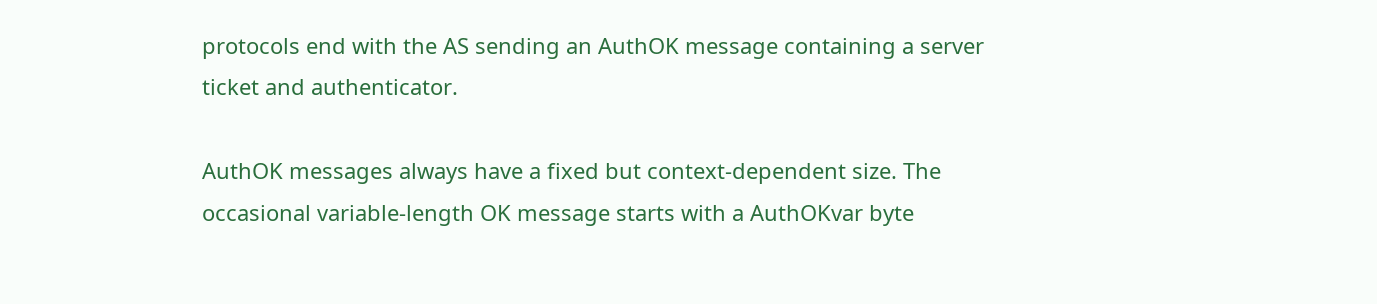protocols end with the AS sending an AuthOK message containing a server ticket and authenticator.

AuthOK messages always have a fixed but context-dependent size. The occasional variable-length OK message starts with a AuthOKvar byte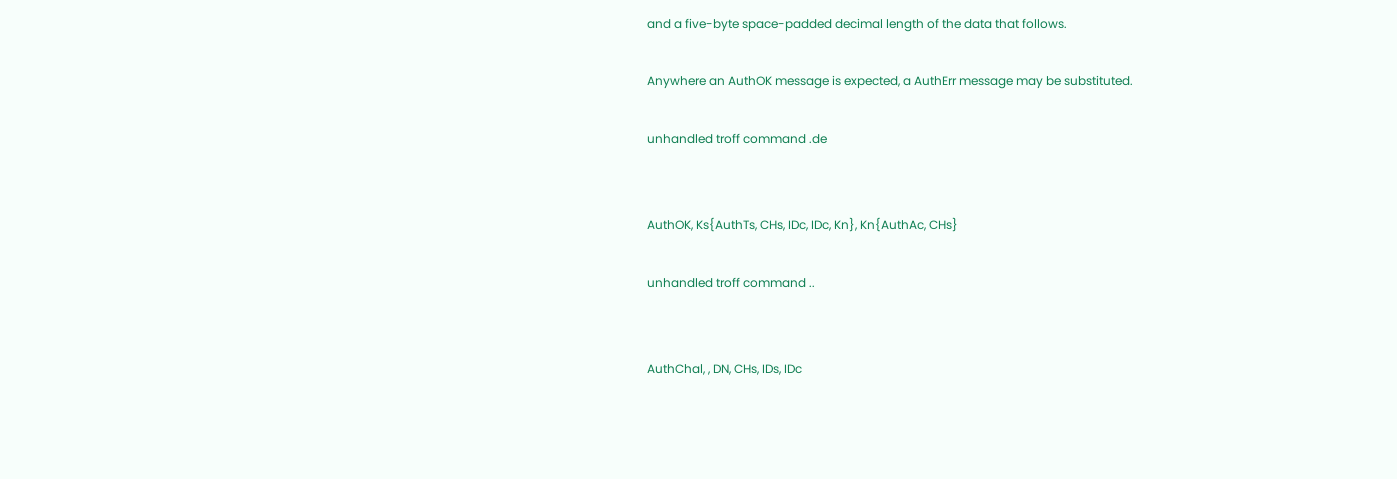and a five-byte space-padded decimal length of the data that follows.

Anywhere an AuthOK message is expected, a AuthErr message may be substituted.

unhandled troff command .de


AuthOK, Ks{AuthTs, CHs, IDc, IDc, Kn}, Kn{AuthAc, CHs}

unhandled troff command ..


AuthChal, , DN, CHs, IDs, IDc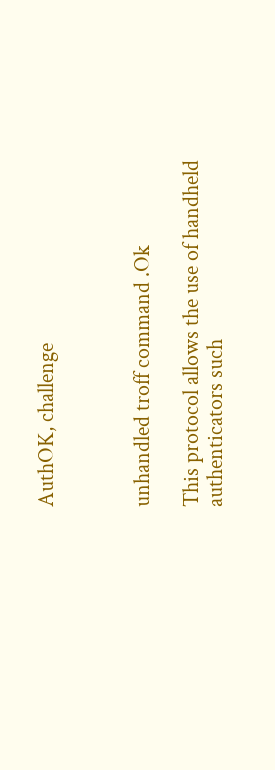AuthOK, challenge



unhandled troff command .Ok

This protocol allows the use of handheld authenticators such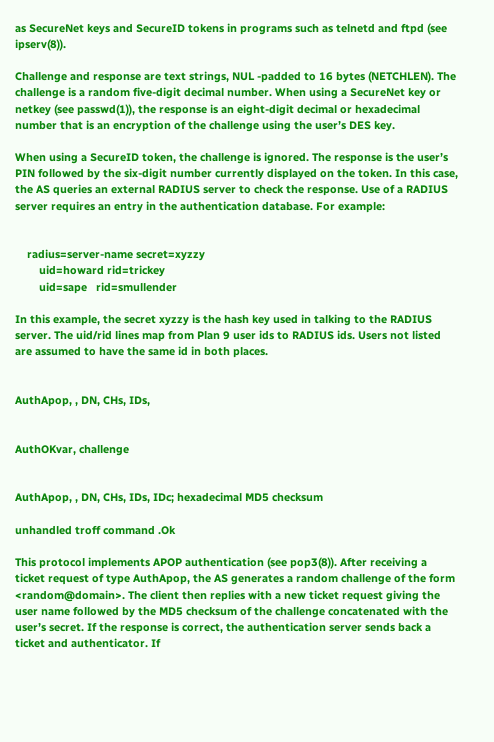as SecureNet keys and SecureID tokens in programs such as telnetd and ftpd (see ipserv(8)).

Challenge and response are text strings, NUL -padded to 16 bytes (NETCHLEN). The challenge is a random five-digit decimal number. When using a SecureNet key or netkey (see passwd(1)), the response is an eight-digit decimal or hexadecimal number that is an encryption of the challenge using the user’s DES key.

When using a SecureID token, the challenge is ignored. The response is the user’s PIN followed by the six-digit number currently displayed on the token. In this case, the AS queries an external RADIUS server to check the response. Use of a RADIUS server requires an entry in the authentication database. For example:


    radius=server-name secret=xyzzy
        uid=howard rid=trickey
        uid=sape   rid=smullender

In this example, the secret xyzzy is the hash key used in talking to the RADIUS server. The uid/rid lines map from Plan 9 user ids to RADIUS ids. Users not listed are assumed to have the same id in both places.


AuthApop, , DN, CHs, IDs,


AuthOKvar, challenge


AuthApop, , DN, CHs, IDs, IDc; hexadecimal MD5 checksum

unhandled troff command .Ok

This protocol implements APOP authentication (see pop3(8)). After receiving a ticket request of type AuthApop, the AS generates a random challenge of the form <random@domain>. The client then replies with a new ticket request giving the user name followed by the MD5 checksum of the challenge concatenated with the user’s secret. If the response is correct, the authentication server sends back a ticket and authenticator. If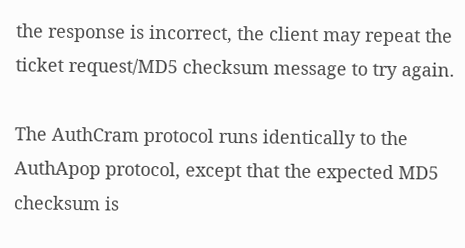the response is incorrect, the client may repeat the ticket request/MD5 checksum message to try again.

The AuthCram protocol runs identically to the AuthApop protocol, except that the expected MD5 checksum is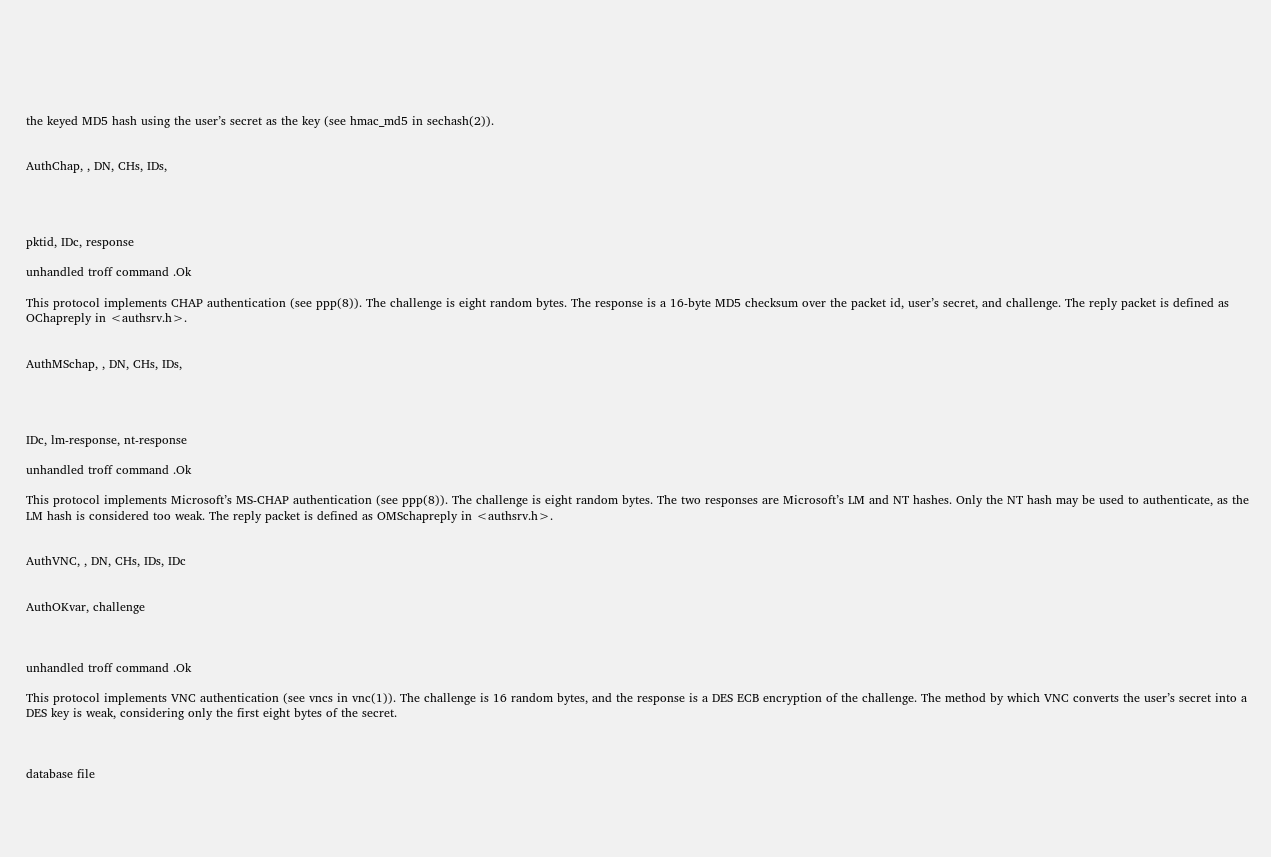the keyed MD5 hash using the user’s secret as the key (see hmac_md5 in sechash(2)).


AuthChap, , DN, CHs, IDs,




pktid, IDc, response

unhandled troff command .Ok

This protocol implements CHAP authentication (see ppp(8)). The challenge is eight random bytes. The response is a 16-byte MD5 checksum over the packet id, user’s secret, and challenge. The reply packet is defined as OChapreply in <authsrv.h>.


AuthMSchap, , DN, CHs, IDs,




IDc, lm-response, nt-response

unhandled troff command .Ok

This protocol implements Microsoft’s MS-CHAP authentication (see ppp(8)). The challenge is eight random bytes. The two responses are Microsoft’s LM and NT hashes. Only the NT hash may be used to authenticate, as the LM hash is considered too weak. The reply packet is defined as OMSchapreply in <authsrv.h>.


AuthVNC, , DN, CHs, IDs, IDc


AuthOKvar, challenge



unhandled troff command .Ok

This protocol implements VNC authentication (see vncs in vnc(1)). The challenge is 16 random bytes, and the response is a DES ECB encryption of the challenge. The method by which VNC converts the user’s secret into a DES key is weak, considering only the first eight bytes of the secret.



database file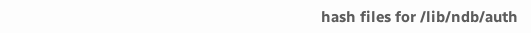hash files for /lib/ndb/auth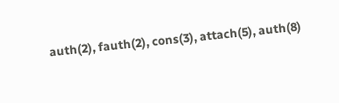auth(2), fauth(2), cons(3), attach(5), auth(8)